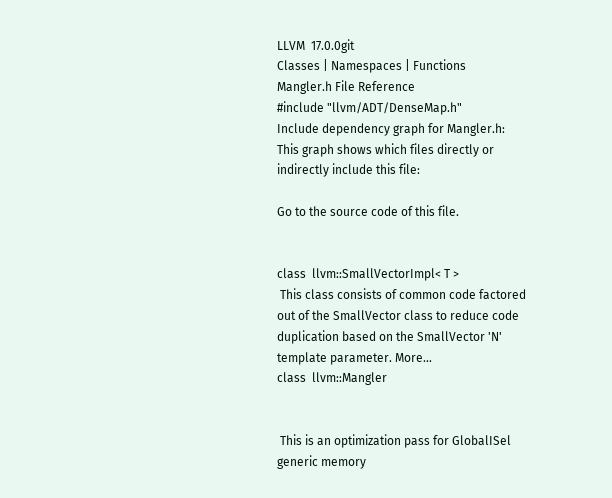LLVM  17.0.0git
Classes | Namespaces | Functions
Mangler.h File Reference
#include "llvm/ADT/DenseMap.h"
Include dependency graph for Mangler.h:
This graph shows which files directly or indirectly include this file:

Go to the source code of this file.


class  llvm::SmallVectorImpl< T >
 This class consists of common code factored out of the SmallVector class to reduce code duplication based on the SmallVector 'N' template parameter. More...
class  llvm::Mangler


 This is an optimization pass for GlobalISel generic memory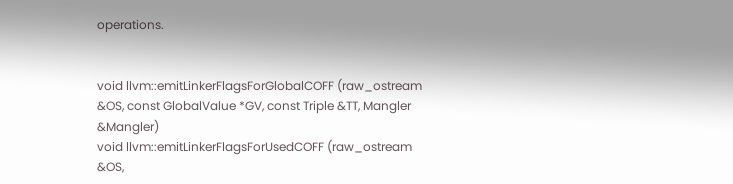operations.


void llvm::emitLinkerFlagsForGlobalCOFF (raw_ostream &OS, const GlobalValue *GV, const Triple &TT, Mangler &Mangler)
void llvm::emitLinkerFlagsForUsedCOFF (raw_ostream &OS,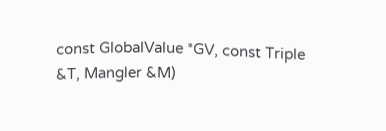const GlobalValue *GV, const Triple &T, Mangler &M)